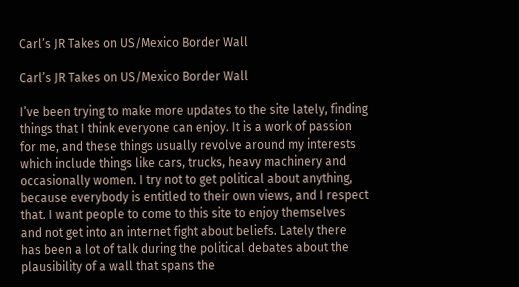Carl’s JR Takes on US/Mexico Border Wall

Carl’s JR Takes on US/Mexico Border Wall

I’ve been trying to make more updates to the site lately, finding things that I think everyone can enjoy. It is a work of passion for me, and these things usually revolve around my interests which include things like cars, trucks, heavy machinery and occasionally women. I try not to get political about anything, because everybody is entitled to their own views, and I respect that. I want people to come to this site to enjoy themselves and not get into an internet fight about beliefs. Lately there has been a lot of talk during the political debates about the plausibility of a wall that spans the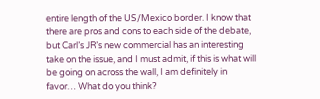entire length of the US/Mexico border. I know that there are pros and cons to each side of the debate, but Carl’s JR’s new commercial has an interesting take on the issue, and I must admit, if this is what will be going on across the wall, I am definitely in favor… What do you think?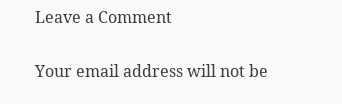Leave a Comment

Your email address will not be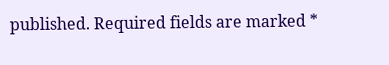published. Required fields are marked *